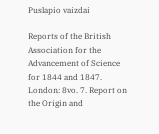Puslapio vaizdai

Reports of the British Association for the Advancement of Science for 1844 and 1847. London: 8vo. 7. Report on the Origin and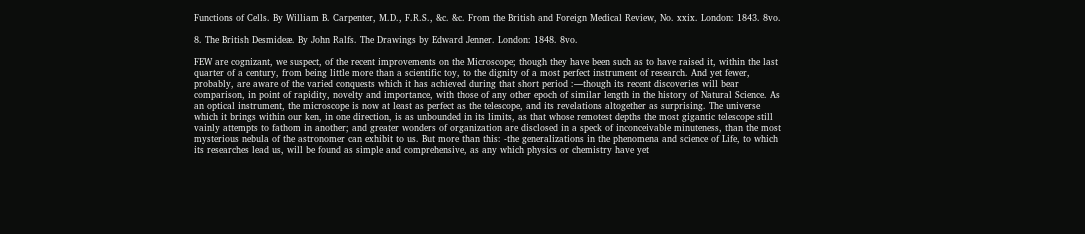Functions of Cells. By William B. Carpenter, M.D., F.R.S., &c. &c. From the British and Foreign Medical Review, No. xxix. London: 1843. 8vo.

8. The British Desmideæ. By John Ralfs. The Drawings by Edward Jenner. London: 1848. 8vo.

FEW are cognizant, we suspect, of the recent improvements on the Microscope; though they have been such as to have raised it, within the last quarter of a century, from being little more than a scientific toy, to the dignity of a most perfect instrument of research. And yet fewer, probably, are aware of the varied conquests which it has achieved during that short period :—though its recent discoveries will bear comparison, in point of rapidity, novelty and importance, with those of any other epoch of similar length in the history of Natural Science. As an optical instrument, the microscope is now at least as perfect as the telescope, and its revelations altogether as surprising. The universe which it brings within our ken, in one direction, is as unbounded in its limits, as that whose remotest depths the most gigantic telescope still vainly attempts to fathom in another; and greater wonders of organization are disclosed in a speck of inconceivable minuteness, than the most mysterious nebula of the astronomer can exhibit to us. But more than this: -the generalizations in the phenomena and science of Life, to which its researches lead us, will be found as simple and comprehensive, as any which physics or chemistry have yet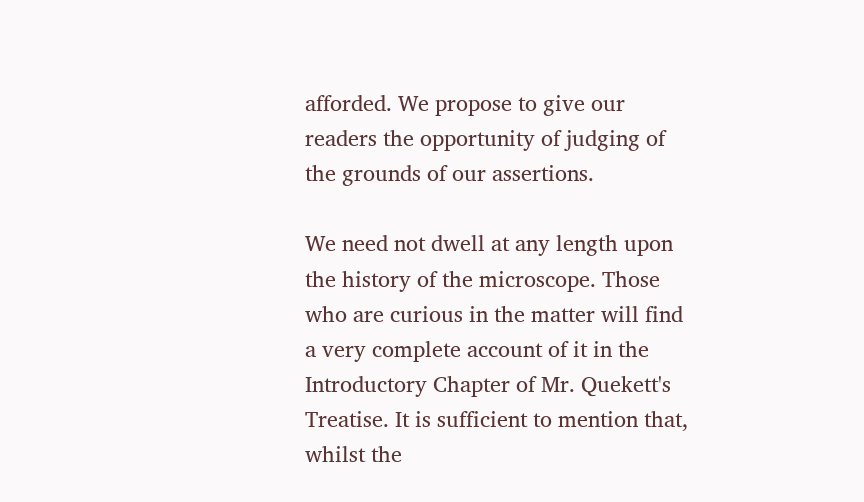afforded. We propose to give our readers the opportunity of judging of the grounds of our assertions.

We need not dwell at any length upon the history of the microscope. Those who are curious in the matter will find a very complete account of it in the Introductory Chapter of Mr. Quekett's Treatise. It is sufficient to mention that, whilst the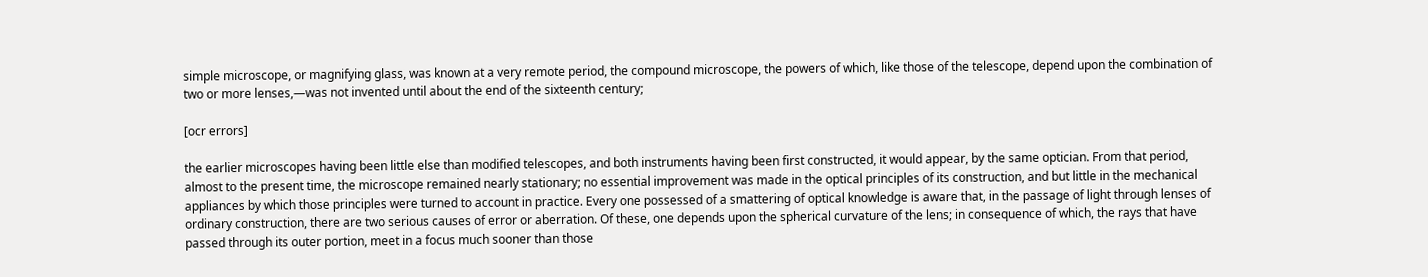simple microscope, or magnifying glass, was known at a very remote period, the compound microscope, the powers of which, like those of the telescope, depend upon the combination of two or more lenses,—was not invented until about the end of the sixteenth century;

[ocr errors]

the earlier microscopes having been little else than modified telescopes, and both instruments having been first constructed, it would appear, by the same optician. From that period, almost to the present time, the microscope remained nearly stationary; no essential improvement was made in the optical principles of its construction, and but little in the mechanical appliances by which those principles were turned to account in practice. Every one possessed of a smattering of optical knowledge is aware that, in the passage of light through lenses of ordinary construction, there are two serious causes of error or aberration. Of these, one depends upon the spherical curvature of the lens; in consequence of which, the rays that have passed through its outer portion, meet in a focus much sooner than those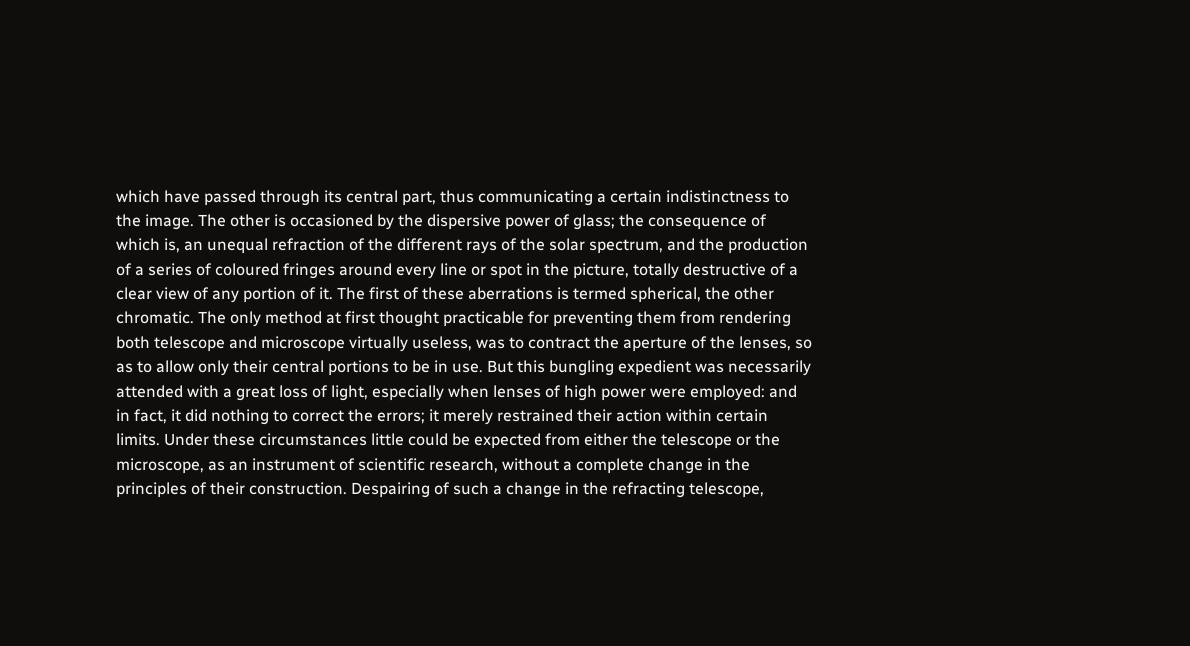which have passed through its central part, thus communicating a certain indistinctness to the image. The other is occasioned by the dispersive power of glass; the consequence of which is, an unequal refraction of the different rays of the solar spectrum, and the production of a series of coloured fringes around every line or spot in the picture, totally destructive of a clear view of any portion of it. The first of these aberrations is termed spherical, the other chromatic. The only method at first thought practicable for preventing them from rendering both telescope and microscope virtually useless, was to contract the aperture of the lenses, so as to allow only their central portions to be in use. But this bungling expedient was necessarily attended with a great loss of light, especially when lenses of high power were employed: and in fact, it did nothing to correct the errors; it merely restrained their action within certain limits. Under these circumstances little could be expected from either the telescope or the microscope, as an instrument of scientific research, without a complete change in the principles of their construction. Despairing of such a change in the refracting telescope,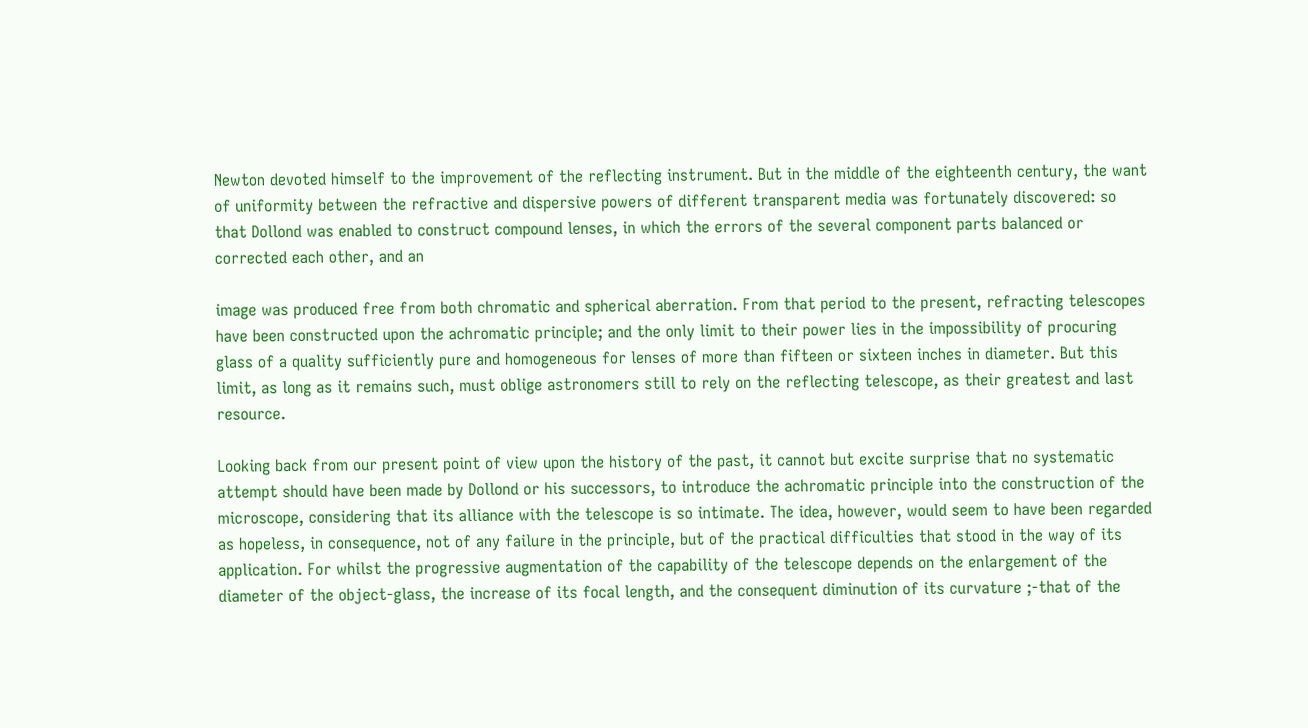Newton devoted himself to the improvement of the reflecting instrument. But in the middle of the eighteenth century, the want of uniformity between the refractive and dispersive powers of different transparent media was fortunately discovered: so that Dollond was enabled to construct compound lenses, in which the errors of the several component parts balanced or corrected each other, and an

image was produced free from both chromatic and spherical aberration. From that period to the present, refracting telescopes have been constructed upon the achromatic principle; and the only limit to their power lies in the impossibility of procuring glass of a quality sufficiently pure and homogeneous for lenses of more than fifteen or sixteen inches in diameter. But this limit, as long as it remains such, must oblige astronomers still to rely on the reflecting telescope, as their greatest and last resource.

Looking back from our present point of view upon the history of the past, it cannot but excite surprise that no systematic attempt should have been made by Dollond or his successors, to introduce the achromatic principle into the construction of the microscope, considering that its alliance with the telescope is so intimate. The idea, however, would seem to have been regarded as hopeless, in consequence, not of any failure in the principle, but of the practical difficulties that stood in the way of its application. For whilst the progressive augmentation of the capability of the telescope depends on the enlargement of the diameter of the object-glass, the increase of its focal length, and the consequent diminution of its curvature ;-that of the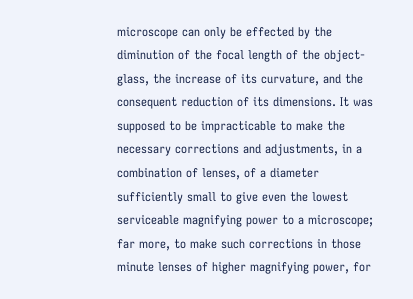microscope can only be effected by the diminution of the focal length of the object-glass, the increase of its curvature, and the consequent reduction of its dimensions. It was supposed to be impracticable to make the necessary corrections and adjustments, in a combination of lenses, of a diameter sufficiently small to give even the lowest serviceable magnifying power to a microscope; far more, to make such corrections in those minute lenses of higher magnifying power, for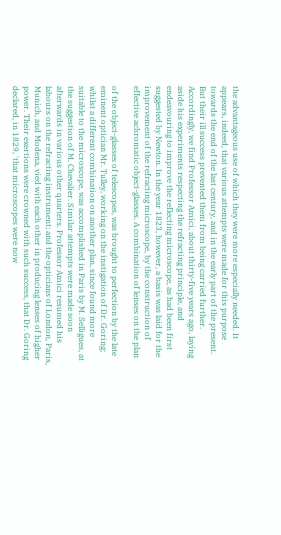the advantageous use of which they were more especially needed. It appears, indeed, that various attempts were made for this purpose towards the end of the last century, and in the early part of the present. But their ill success prevented them from being carried further. Accordingly, we find Professor Amici, about thirty-five years ago, laying aside his experiments respecting the refracting principle, and endeavouring to improve the reflecting microscope, as had been first suggested by Newton. In the year 1823, however, a basis was laid for the improvement of the refracting microscope, by the construction of effective achromatic object-glasses. A combination of lenses on the plan

of the object-glasses of telescopes, was brought to perfection by the late eminent optician Mr. Tulley, working on the instigation of Dr. Goring; whilst a different combination on another plan, since found more suitable to the microscope, was accomplished in Paris by M. Selligues, at the suggestion of M. Chevalier. Similar attempts were made soon afterwards in various other quarters. Professor Amici resumed his labours on the refracting instrument; and the opticians of London, Paris, Munich, and Modena, vied with each other in producing lenses of higher power. Their exertions were crowned with such success, that Dr. Goring declared, in 1829, 'that microscopes were now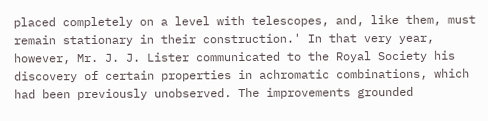placed completely on a level with telescopes, and, like them, must remain stationary in their construction.' In that very year, however, Mr. J. J. Lister communicated to the Royal Society his discovery of certain properties in achromatic combinations, which had been previously unobserved. The improvements grounded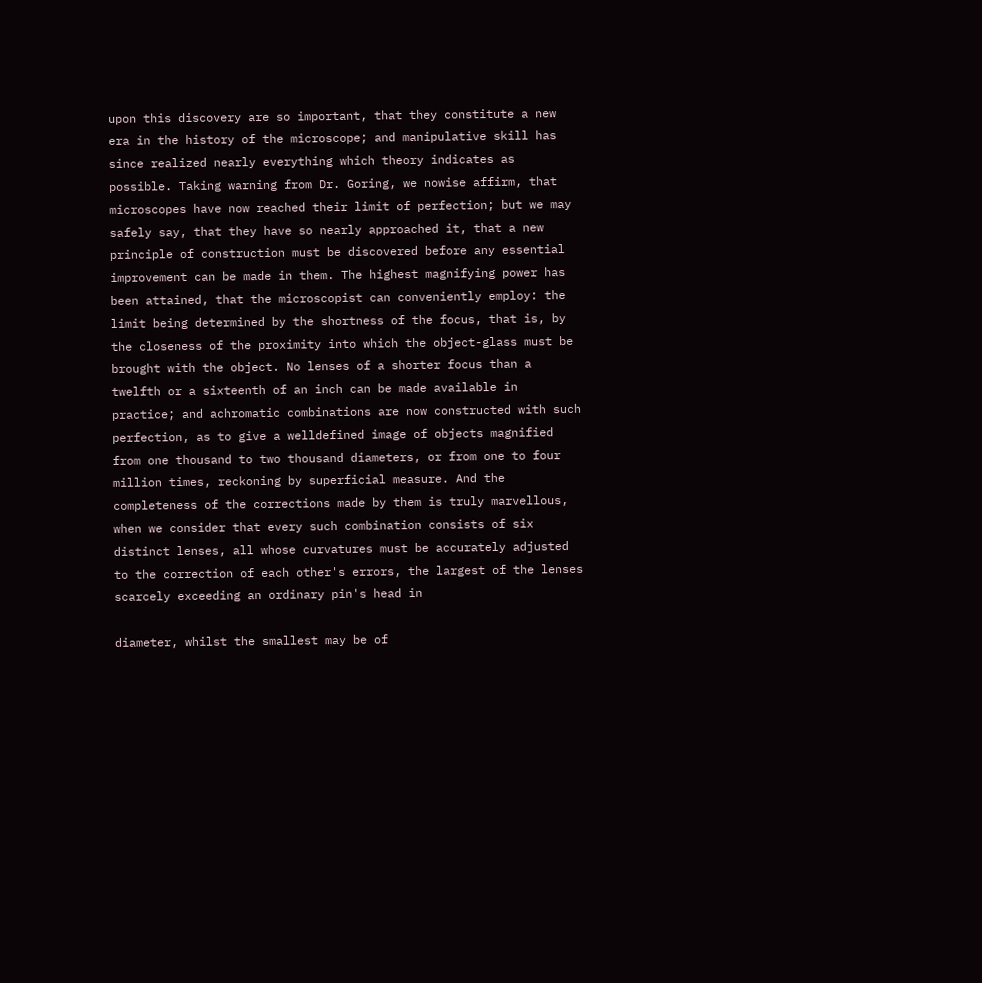upon this discovery are so important, that they constitute a new era in the history of the microscope; and manipulative skill has since realized nearly everything which theory indicates as possible. Taking warning from Dr. Goring, we nowise affirm, that microscopes have now reached their limit of perfection; but we may safely say, that they have so nearly approached it, that a new principle of construction must be discovered before any essential improvement can be made in them. The highest magnifying power has been attained, that the microscopist can conveniently employ: the limit being determined by the shortness of the focus, that is, by the closeness of the proximity into which the object-glass must be brought with the object. No lenses of a shorter focus than a twelfth or a sixteenth of an inch can be made available in practice; and achromatic combinations are now constructed with such perfection, as to give a welldefined image of objects magnified from one thousand to two thousand diameters, or from one to four million times, reckoning by superficial measure. And the completeness of the corrections made by them is truly marvellous, when we consider that every such combination consists of six distinct lenses, all whose curvatures must be accurately adjusted to the correction of each other's errors, the largest of the lenses scarcely exceeding an ordinary pin's head in

diameter, whilst the smallest may be of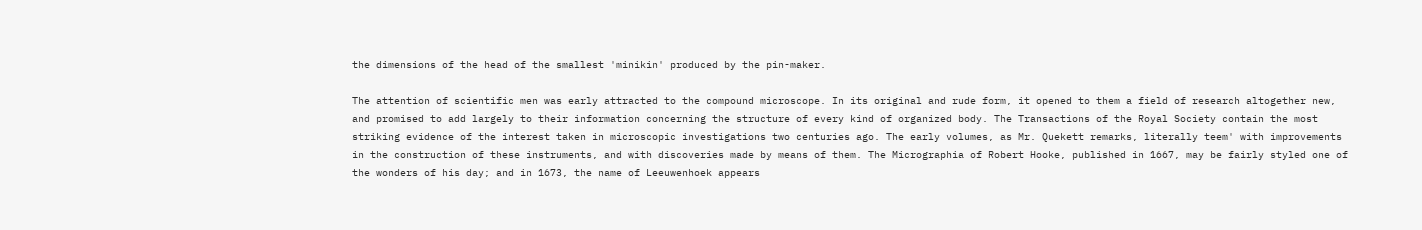the dimensions of the head of the smallest 'minikin' produced by the pin-maker.

The attention of scientific men was early attracted to the compound microscope. In its original and rude form, it opened to them a field of research altogether new, and promised to add largely to their information concerning the structure of every kind of organized body. The Transactions of the Royal Society contain the most striking evidence of the interest taken in microscopic investigations two centuries ago. The early volumes, as Mr. Quekett remarks, literally teem' with improvements in the construction of these instruments, and with discoveries made by means of them. The Micrographia of Robert Hooke, published in 1667, may be fairly styled one of the wonders of his day; and in 1673, the name of Leeuwenhoek appears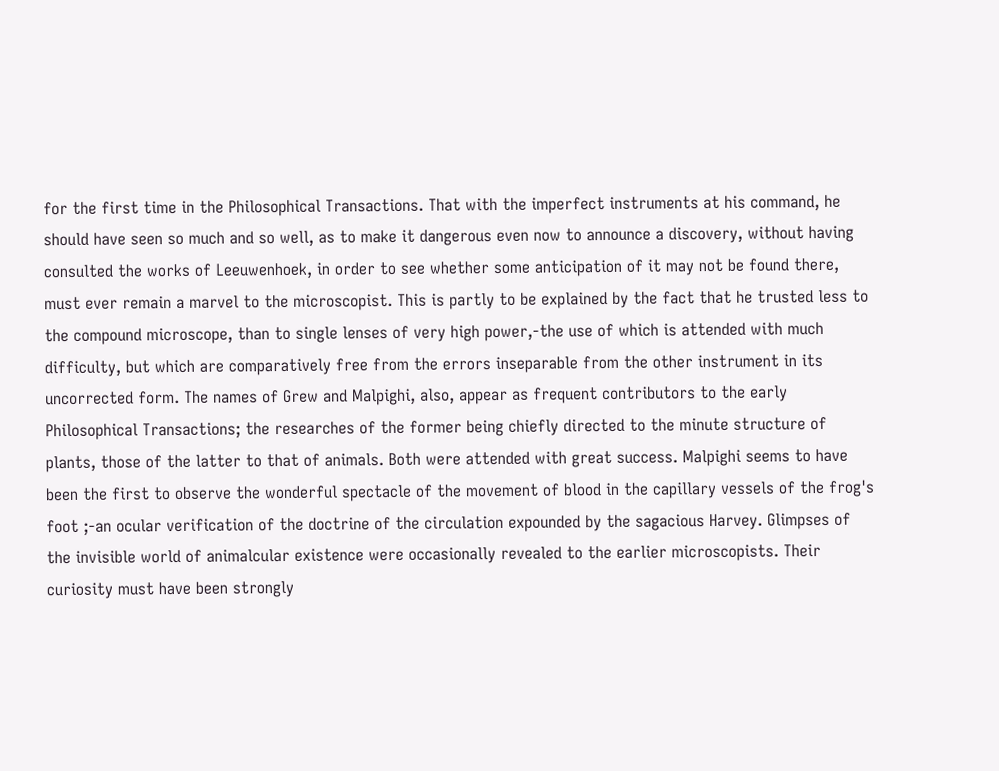for the first time in the Philosophical Transactions. That with the imperfect instruments at his command, he should have seen so much and so well, as to make it dangerous even now to announce a discovery, without having consulted the works of Leeuwenhoek, in order to see whether some anticipation of it may not be found there, must ever remain a marvel to the microscopist. This is partly to be explained by the fact that he trusted less to the compound microscope, than to single lenses of very high power,-the use of which is attended with much difficulty, but which are comparatively free from the errors inseparable from the other instrument in its uncorrected form. The names of Grew and Malpighi, also, appear as frequent contributors to the early Philosophical Transactions; the researches of the former being chiefly directed to the minute structure of plants, those of the latter to that of animals. Both were attended with great success. Malpighi seems to have been the first to observe the wonderful spectacle of the movement of blood in the capillary vessels of the frog's foot ;-an ocular verification of the doctrine of the circulation expounded by the sagacious Harvey. Glimpses of the invisible world of animalcular existence were occasionally revealed to the earlier microscopists. Their curiosity must have been strongly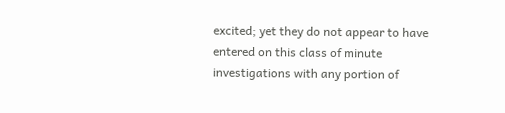excited; yet they do not appear to have entered on this class of minute investigations with any portion of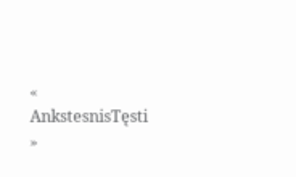« AnkstesnisTęsti »